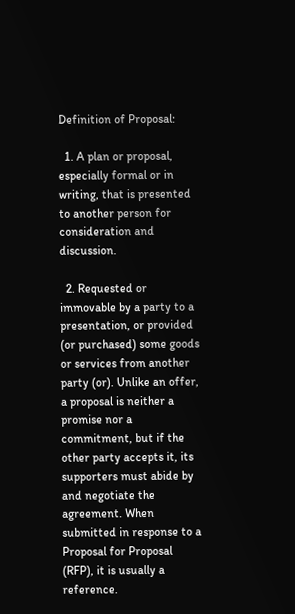Definition of Proposal:

  1. A plan or proposal, especially formal or in writing, that is presented to another person for consideration and discussion.

  2. Requested or immovable by a party to a presentation, or provided (or purchased) some goods or services from another party (or). Unlike an offer, a proposal is neither a promise nor a commitment, but if the other party accepts it, its supporters must abide by and negotiate the agreement. When submitted in response to a Proposal for Proposal (RFP), it is usually a reference.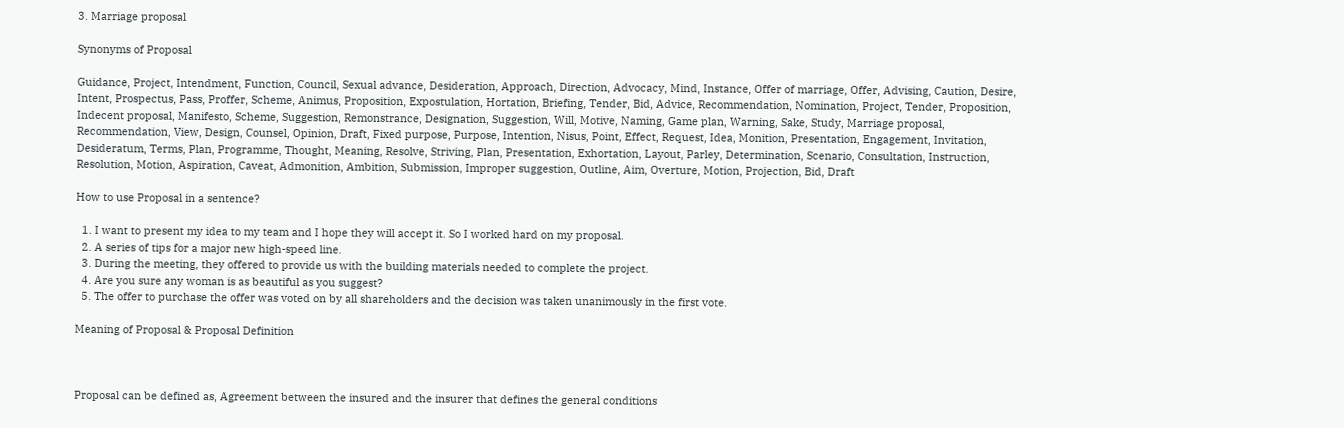3. Marriage proposal

Synonyms of Proposal

Guidance, Project, Intendment, Function, Council, Sexual advance, Desideration, Approach, Direction, Advocacy, Mind, Instance, Offer of marriage, Offer, Advising, Caution, Desire, Intent, Prospectus, Pass, Proffer, Scheme, Animus, Proposition, Expostulation, Hortation, Briefing, Tender, Bid, Advice, Recommendation, Nomination, Project, Tender, Proposition, Indecent proposal, Manifesto, Scheme, Suggestion, Remonstrance, Designation, Suggestion, Will, Motive, Naming, Game plan, Warning, Sake, Study, Marriage proposal, Recommendation, View, Design, Counsel, Opinion, Draft, Fixed purpose, Purpose, Intention, Nisus, Point, Effect, Request, Idea, Monition, Presentation, Engagement, Invitation, Desideratum, Terms, Plan, Programme, Thought, Meaning, Resolve, Striving, Plan, Presentation, Exhortation, Layout, Parley, Determination, Scenario, Consultation, Instruction, Resolution, Motion, Aspiration, Caveat, Admonition, Ambition, Submission, Improper suggestion, Outline, Aim, Overture, Motion, Projection, Bid, Draft

How to use Proposal in a sentence?

  1. I want to present my idea to my team and I hope they will accept it. So I worked hard on my proposal.
  2. A series of tips for a major new high-speed line.
  3. During the meeting, they offered to provide us with the building materials needed to complete the project.
  4. Are you sure any woman is as beautiful as you suggest?
  5. The offer to purchase the offer was voted on by all shareholders and the decision was taken unanimously in the first vote.

Meaning of Proposal & Proposal Definition



Proposal can be defined as, Agreement between the insured and the insurer that defines the general conditions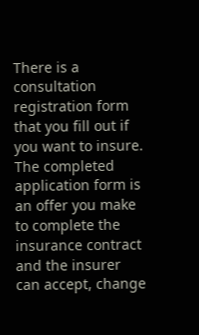There is a consultation registration form that you fill out if you want to insure. The completed application form is an offer you make to complete the insurance contract and the insurer can accept, change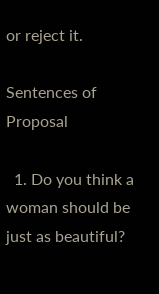or reject it.

Sentences of Proposal

  1. Do you think a woman should be just as beautiful?